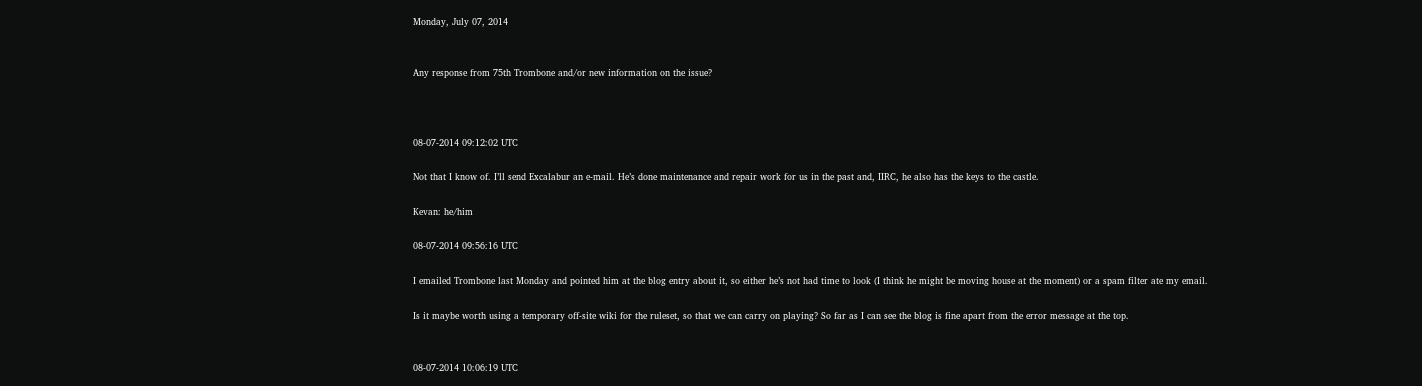Monday, July 07, 2014


Any response from 75th Trombone and/or new information on the issue?



08-07-2014 09:12:02 UTC

Not that I know of. I’ll send Excalabur an e-mail. He’s done maintenance and repair work for us in the past and, IIRC, he also has the keys to the castle.

Kevan: he/him

08-07-2014 09:56:16 UTC

I emailed Trombone last Monday and pointed him at the blog entry about it, so either he’s not had time to look (I think he might be moving house at the moment) or a spam filter ate my email.

Is it maybe worth using a temporary off-site wiki for the ruleset, so that we can carry on playing? So far as I can see the blog is fine apart from the error message at the top.


08-07-2014 10:06:19 UTC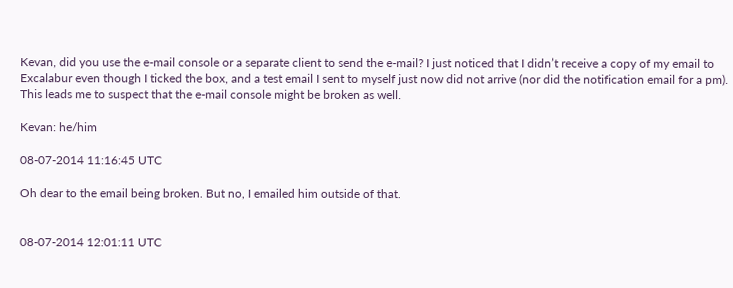Kevan, did you use the e-mail console or a separate client to send the e-mail? I just noticed that I didn’t receive a copy of my email to Excalabur even though I ticked the box, and a test email I sent to myself just now did not arrive (nor did the notification email for a pm). This leads me to suspect that the e-mail console might be broken as well.

Kevan: he/him

08-07-2014 11:16:45 UTC

Oh dear to the email being broken. But no, I emailed him outside of that.


08-07-2014 12:01:11 UTC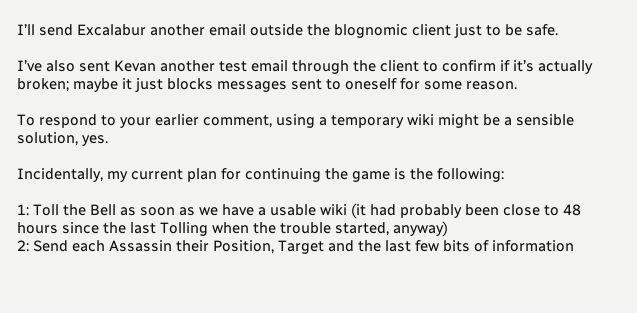I’ll send Excalabur another email outside the blognomic client just to be safe.

I’ve also sent Kevan another test email through the client to confirm if it’s actually broken; maybe it just blocks messages sent to oneself for some reason.

To respond to your earlier comment, using a temporary wiki might be a sensible solution, yes.

Incidentally, my current plan for continuing the game is the following:

1: Toll the Bell as soon as we have a usable wiki (it had probably been close to 48 hours since the last Tolling when the trouble started, anyway)
2: Send each Assassin their Position, Target and the last few bits of information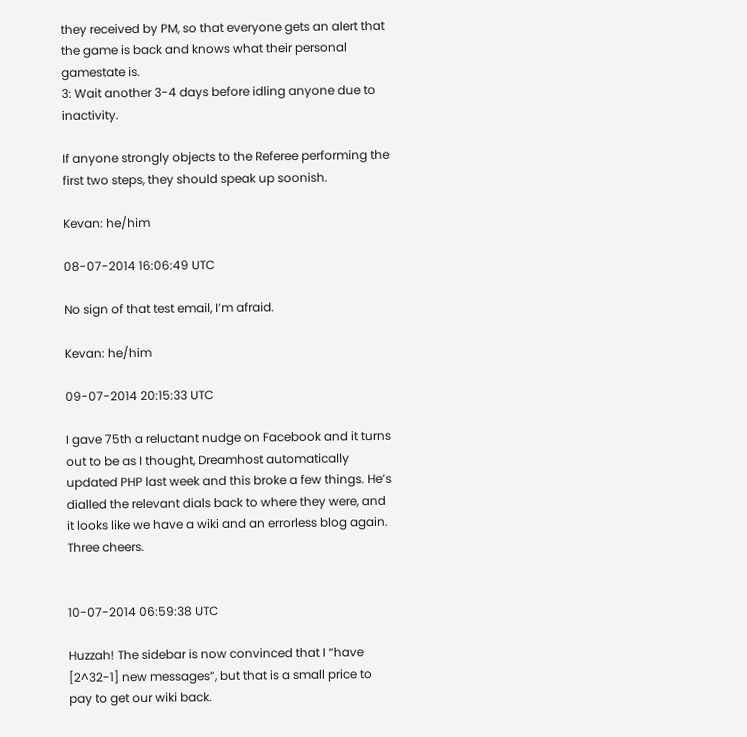they received by PM, so that everyone gets an alert that the game is back and knows what their personal gamestate is.
3: Wait another 3-4 days before idling anyone due to inactivity.

If anyone strongly objects to the Referee performing the first two steps, they should speak up soonish.

Kevan: he/him

08-07-2014 16:06:49 UTC

No sign of that test email, I’m afraid.

Kevan: he/him

09-07-2014 20:15:33 UTC

I gave 75th a reluctant nudge on Facebook and it turns out to be as I thought, Dreamhost automatically updated PHP last week and this broke a few things. He’s dialled the relevant dials back to where they were, and it looks like we have a wiki and an errorless blog again. Three cheers.


10-07-2014 06:59:38 UTC

Huzzah! The sidebar is now convinced that I “have [2^32-1] new messages”, but that is a small price to pay to get our wiki back.